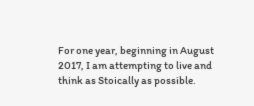For one year, beginning in August 2017, I am attempting to live and think as Stoically as possible.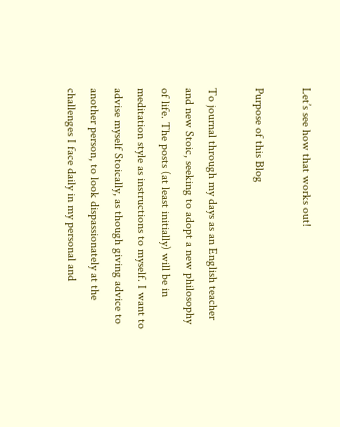Let’s see how that works out!

Purpose of this Blog

To journal through my days as an English teacher and new Stoic, seeking to adopt a new philosophy of life. The posts (at least initially) will be in meditation style as instructions to myself. I want to advise myself Stoically, as though giving advice to another person, to look dispassionately at the challenges I face daily in my personal and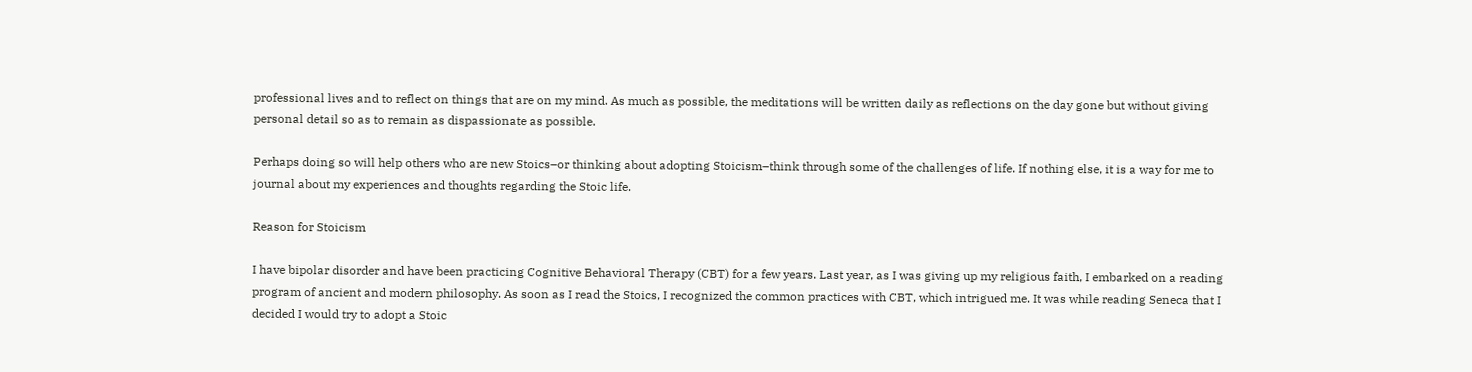professional lives and to reflect on things that are on my mind. As much as possible, the meditations will be written daily as reflections on the day gone but without giving personal detail so as to remain as dispassionate as possible.

Perhaps doing so will help others who are new Stoics–or thinking about adopting Stoicism–think through some of the challenges of life. If nothing else, it is a way for me to journal about my experiences and thoughts regarding the Stoic life.

Reason for Stoicism

I have bipolar disorder and have been practicing Cognitive Behavioral Therapy (CBT) for a few years. Last year, as I was giving up my religious faith, I embarked on a reading program of ancient and modern philosophy. As soon as I read the Stoics, I recognized the common practices with CBT, which intrigued me. It was while reading Seneca that I decided I would try to adopt a Stoic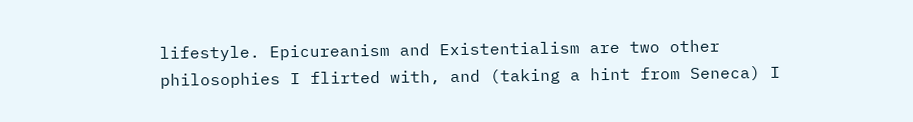lifestyle. Epicureanism and Existentialism are two other philosophies I flirted with, and (taking a hint from Seneca) I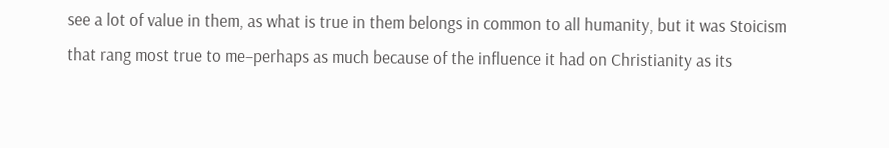see a lot of value in them, as what is true in them belongs in common to all humanity, but it was Stoicism that rang most true to me–perhaps as much because of the influence it had on Christianity as its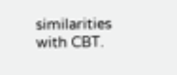similarities with CBT.